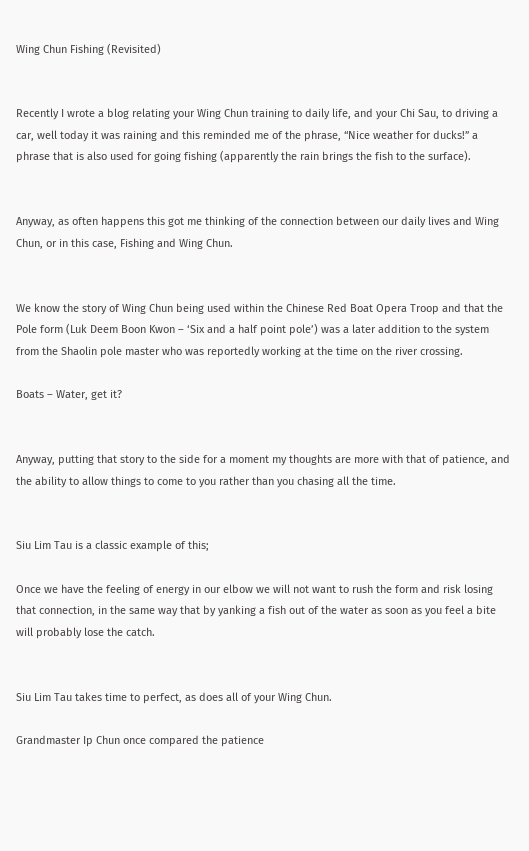Wing Chun Fishing (Revisited)


Recently I wrote a blog relating your Wing Chun training to daily life, and your Chi Sau, to driving a car, well today it was raining and this reminded me of the phrase, “Nice weather for ducks!” a phrase that is also used for going fishing (apparently the rain brings the fish to the surface).


Anyway, as often happens this got me thinking of the connection between our daily lives and Wing Chun, or in this case, Fishing and Wing Chun.


We know the story of Wing Chun being used within the Chinese Red Boat Opera Troop and that the Pole form (Luk Deem Boon Kwon – ‘Six and a half point pole’) was a later addition to the system from the Shaolin pole master who was reportedly working at the time on the river crossing.

Boats – Water, get it?


Anyway, putting that story to the side for a moment my thoughts are more with that of patience, and the ability to allow things to come to you rather than you chasing all the time.


Siu Lim Tau is a classic example of this;

Once we have the feeling of energy in our elbow we will not want to rush the form and risk losing that connection, in the same way that by yanking a fish out of the water as soon as you feel a bite will probably lose the catch.


Siu Lim Tau takes time to perfect, as does all of your Wing Chun.

Grandmaster Ip Chun once compared the patience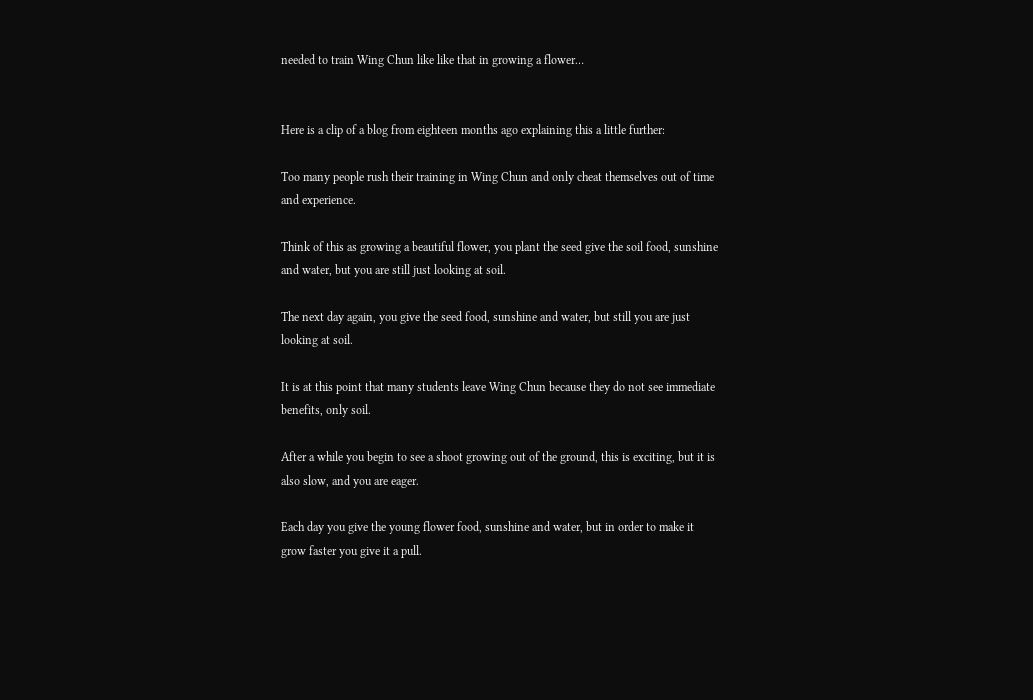needed to train Wing Chun like like that in growing a flower…


Here is a clip of a blog from eighteen months ago explaining this a little further:

Too many people rush their training in Wing Chun and only cheat themselves out of time and experience.

Think of this as growing a beautiful flower, you plant the seed give the soil food, sunshine and water, but you are still just looking at soil.

The next day again, you give the seed food, sunshine and water, but still you are just looking at soil.

It is at this point that many students leave Wing Chun because they do not see immediate benefits, only soil.

After a while you begin to see a shoot growing out of the ground, this is exciting, but it is also slow, and you are eager.

Each day you give the young flower food, sunshine and water, but in order to make it grow faster you give it a pull.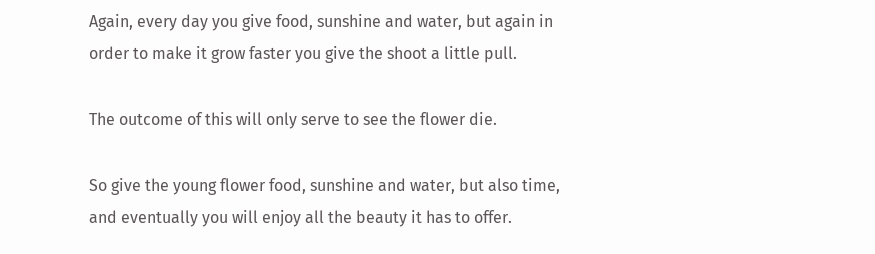Again, every day you give food, sunshine and water, but again in order to make it grow faster you give the shoot a little pull.

The outcome of this will only serve to see the flower die.

So give the young flower food, sunshine and water, but also time, and eventually you will enjoy all the beauty it has to offer.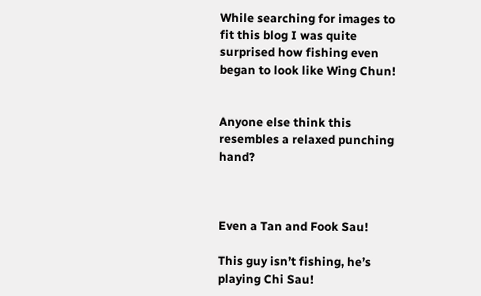While searching for images to fit this blog I was quite surprised how fishing even began to look like Wing Chun!


Anyone else think this resembles a relaxed punching hand?



Even a Tan and Fook Sau!

This guy isn’t fishing, he’s playing Chi Sau!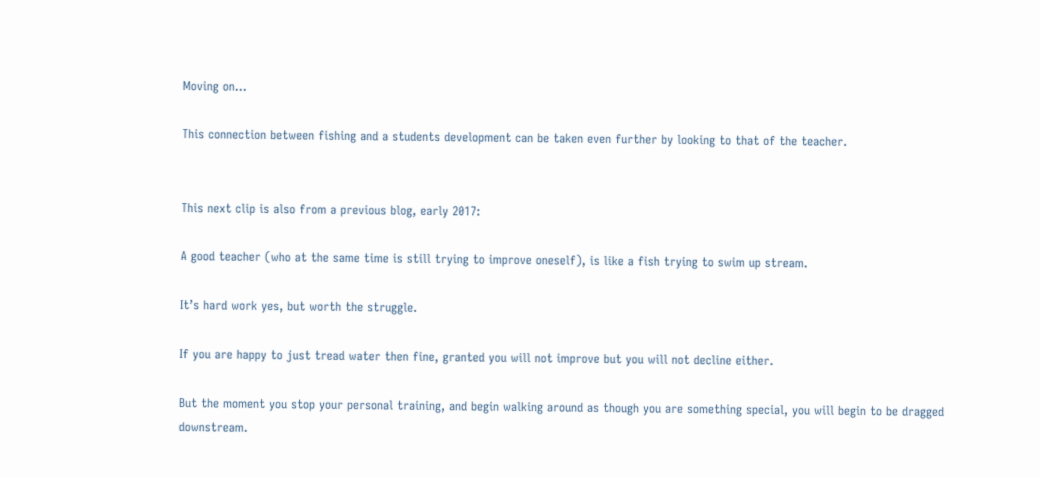Moving on…

This connection between fishing and a students development can be taken even further by looking to that of the teacher.


This next clip is also from a previous blog, early 2017:

A good teacher (who at the same time is still trying to improve oneself), is like a fish trying to swim up stream.

It’s hard work yes, but worth the struggle.

If you are happy to just tread water then fine, granted you will not improve but you will not decline either.

But the moment you stop your personal training, and begin walking around as though you are something special, you will begin to be dragged downstream.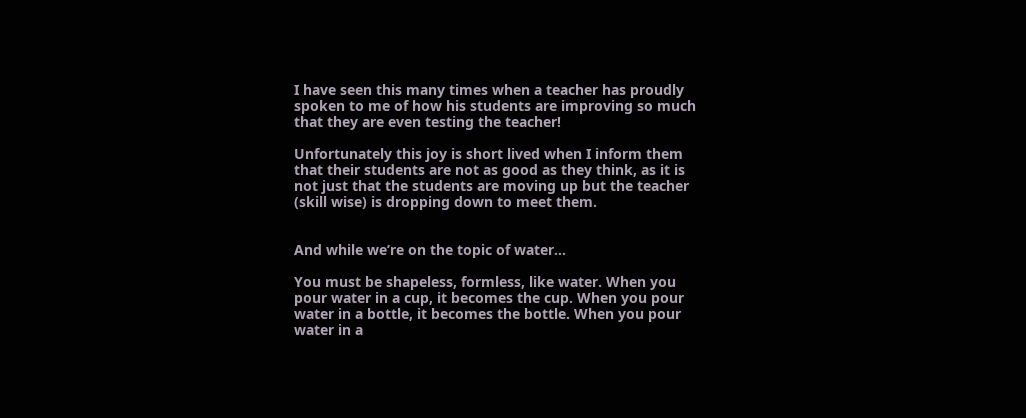I have seen this many times when a teacher has proudly spoken to me of how his students are improving so much that they are even testing the teacher!

Unfortunately this joy is short lived when I inform them that their students are not as good as they think, as it is not just that the students are moving up but the teacher (skill wise) is dropping down to meet them.


And while we’re on the topic of water…

You must be shapeless, formless, like water. When you pour water in a cup, it becomes the cup. When you pour water in a bottle, it becomes the bottle. When you pour water in a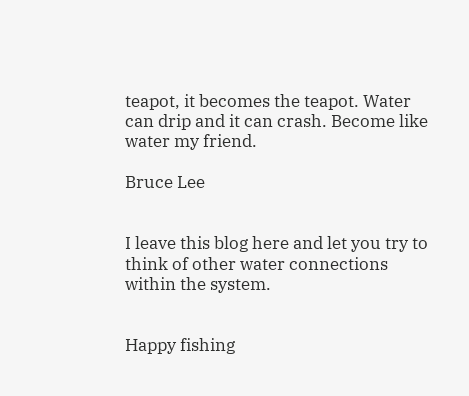teapot, it becomes the teapot. Water can drip and it can crash. Become like water my friend.

Bruce Lee


I leave this blog here and let you try to think of other water connections within the system.


Happy fishing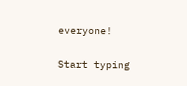everyone!

Start typing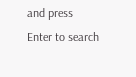and press Enter to search